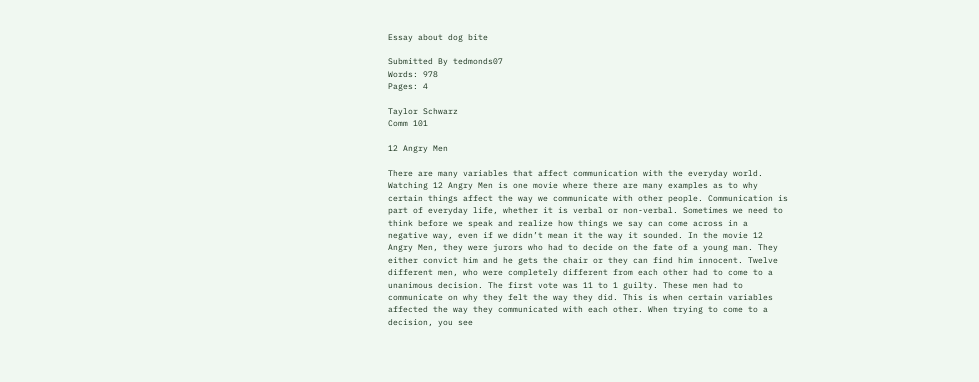Essay about dog bite

Submitted By tedmonds07
Words: 978
Pages: 4

Taylor Schwarz
Comm 101

12 Angry Men

There are many variables that affect communication with the everyday world. Watching 12 Angry Men is one movie where there are many examples as to why certain things affect the way we communicate with other people. Communication is part of everyday life, whether it is verbal or non-verbal. Sometimes we need to think before we speak and realize how things we say can come across in a negative way, even if we didn’t mean it the way it sounded. In the movie 12 Angry Men, they were jurors who had to decide on the fate of a young man. They either convict him and he gets the chair or they can find him innocent. Twelve different men, who were completely different from each other had to come to a unanimous decision. The first vote was 11 to 1 guilty. These men had to communicate on why they felt the way they did. This is when certain variables affected the way they communicated with each other. When trying to come to a decision, you see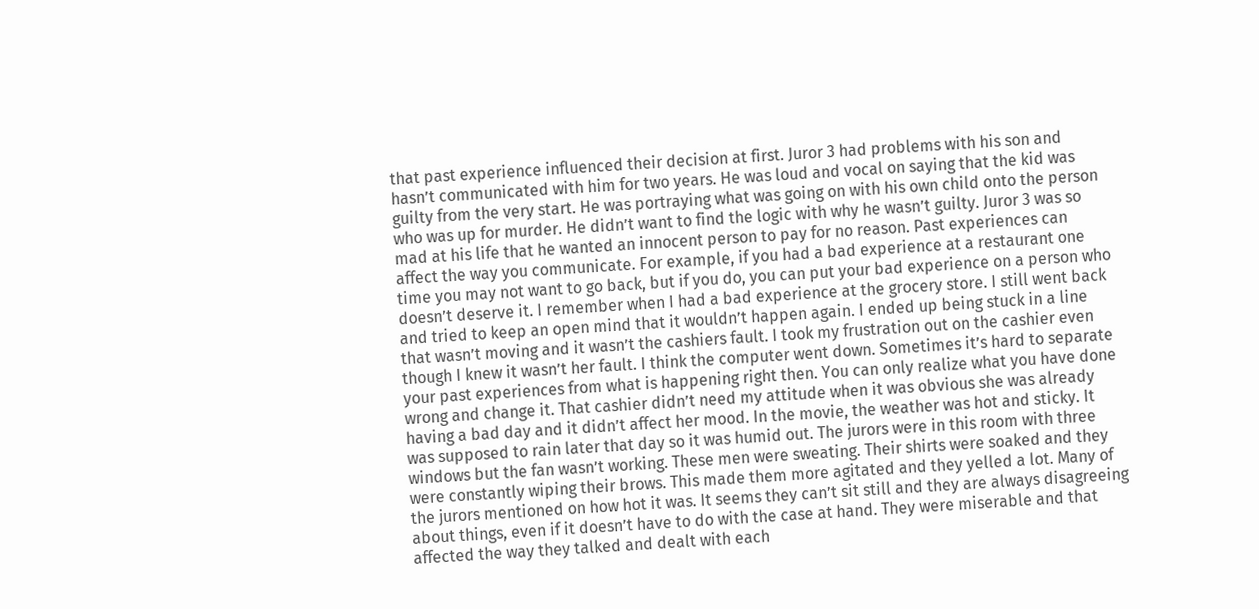that past experience influenced their decision at first. Juror 3 had problems with his son and hasn’t communicated with him for two years. He was loud and vocal on saying that the kid was guilty from the very start. He was portraying what was going on with his own child onto the person who was up for murder. He didn’t want to find the logic with why he wasn’t guilty. Juror 3 was so mad at his life that he wanted an innocent person to pay for no reason. Past experiences can affect the way you communicate. For example, if you had a bad experience at a restaurant one time you may not want to go back, but if you do, you can put your bad experience on a person who doesn’t deserve it. I remember when I had a bad experience at the grocery store. I still went back and tried to keep an open mind that it wouldn’t happen again. I ended up being stuck in a line that wasn’t moving and it wasn’t the cashiers fault. I took my frustration out on the cashier even though I knew it wasn’t her fault. I think the computer went down. Sometimes it’s hard to separate your past experiences from what is happening right then. You can only realize what you have done wrong and change it. That cashier didn’t need my attitude when it was obvious she was already having a bad day and it didn’t affect her mood. In the movie, the weather was hot and sticky. It was supposed to rain later that day so it was humid out. The jurors were in this room with three windows but the fan wasn’t working. These men were sweating. Their shirts were soaked and they were constantly wiping their brows. This made them more agitated and they yelled a lot. Many of the jurors mentioned on how hot it was. It seems they can’t sit still and they are always disagreeing about things, even if it doesn’t have to do with the case at hand. They were miserable and that affected the way they talked and dealt with each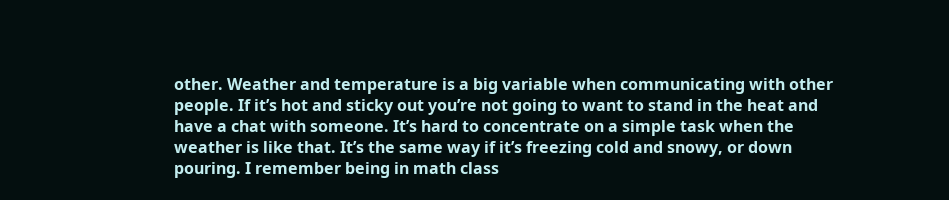other. Weather and temperature is a big variable when communicating with other people. If it’s hot and sticky out you’re not going to want to stand in the heat and have a chat with someone. It’s hard to concentrate on a simple task when the weather is like that. It’s the same way if it’s freezing cold and snowy, or down pouring. I remember being in math class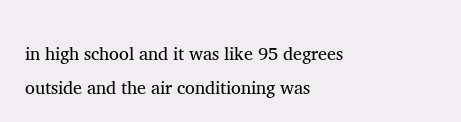in high school and it was like 95 degrees outside and the air conditioning was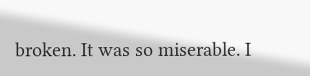broken. It was so miserable. I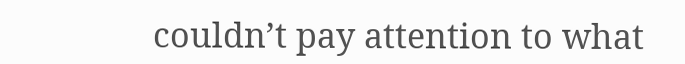couldn’t pay attention to what